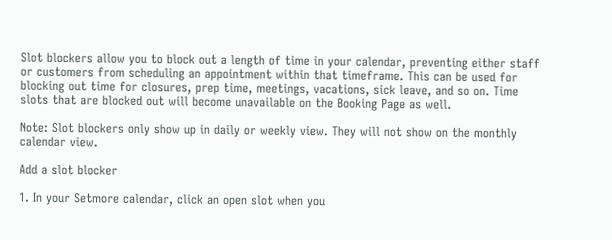Slot blockers allow you to block out a length of time in your calendar, preventing either staff or customers from scheduling an appointment within that timeframe. This can be used for blocking out time for closures, prep time, meetings, vacations, sick leave, and so on. Time slots that are blocked out will become unavailable on the Booking Page as well.

Note: Slot blockers only show up in daily or weekly view. They will not show on the monthly calendar view.

Add a slot blocker

1. In your Setmore calendar, click an open slot when you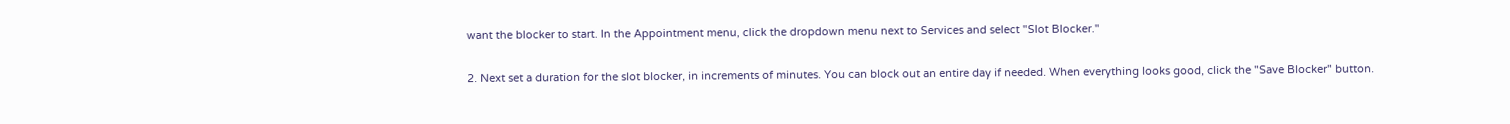want the blocker to start. In the Appointment menu, click the dropdown menu next to Services and select "Slot Blocker."

2. Next set a duration for the slot blocker, in increments of minutes. You can block out an entire day if needed. When everything looks good, click the "Save Blocker" button.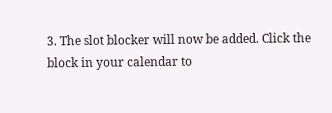3. The slot blocker will now be added. Click the block in your calendar to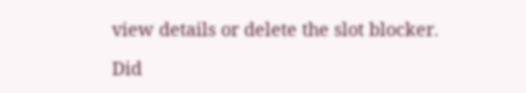view details or delete the slot blocker.

Did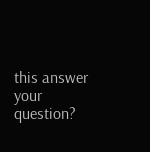this answer your question?